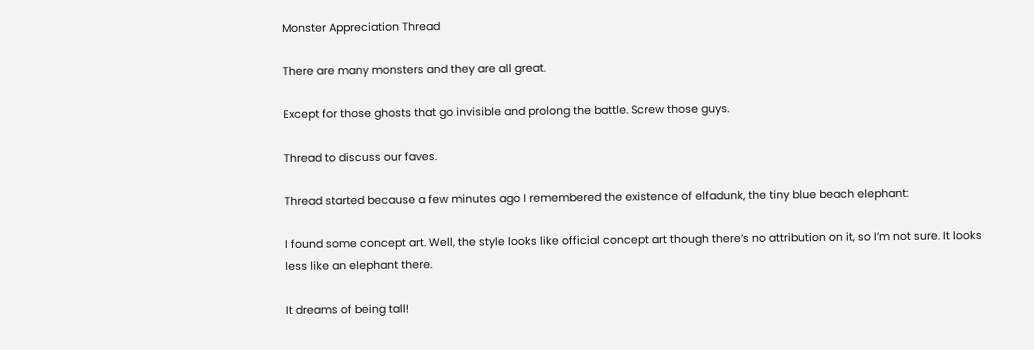Monster Appreciation Thread

There are many monsters and they are all great.

Except for those ghosts that go invisible and prolong the battle. Screw those guys.

Thread to discuss our faves.

Thread started because a few minutes ago I remembered the existence of elfadunk, the tiny blue beach elephant:

I found some concept art. Well, the style looks like official concept art though there’s no attribution on it, so I’m not sure. It looks less like an elephant there.

It dreams of being tall!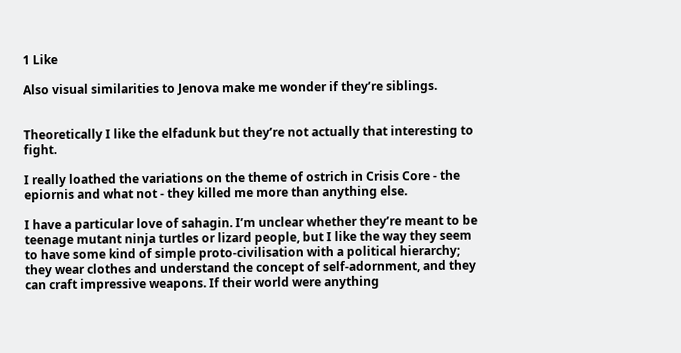1 Like

Also visual similarities to Jenova make me wonder if they’re siblings.


Theoretically I like the elfadunk but they’re not actually that interesting to fight.

I really loathed the variations on the theme of ostrich in Crisis Core - the epiornis and what not - they killed me more than anything else.

I have a particular love of sahagin. I’m unclear whether they’re meant to be teenage mutant ninja turtles or lizard people, but I like the way they seem to have some kind of simple proto-civilisation with a political hierarchy; they wear clothes and understand the concept of self-adornment, and they can craft impressive weapons. If their world were anything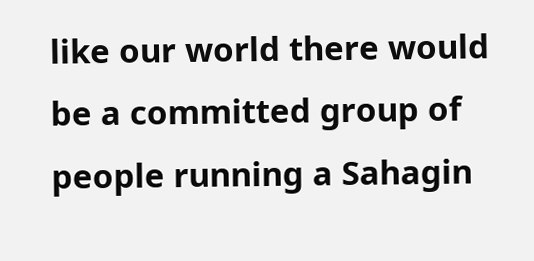like our world there would be a committed group of people running a Sahagin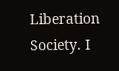Liberation Society. I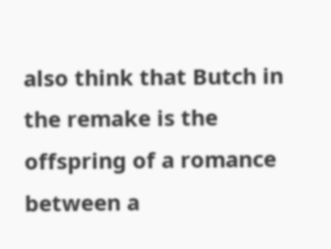also think that Butch in the remake is the offspring of a romance between a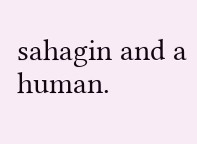sahagin and a human.